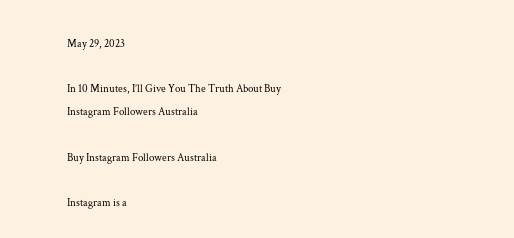May 29, 2023

In 10 Minutes, I’ll Give You The Truth About Buy Instagram Followers Australia

Buy Instagram Followers Australia

Instagram is a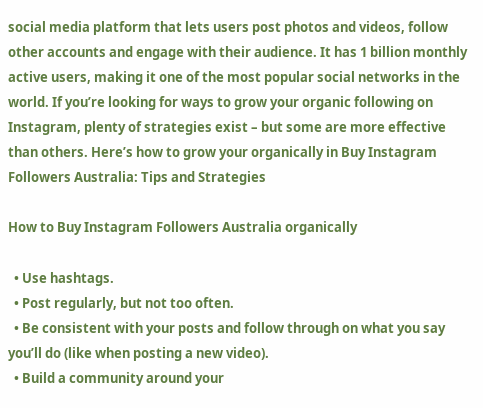social media platform that lets users post photos and videos, follow other accounts and engage with their audience. It has 1 billion monthly active users, making it one of the most popular social networks in the world. If you’re looking for ways to grow your organic following on Instagram, plenty of strategies exist – but some are more effective than others. Here’s how to grow your organically in Buy Instagram Followers Australia: Tips and Strategies

How to Buy Instagram Followers Australia organically

  • Use hashtags.
  • Post regularly, but not too often.
  • Be consistent with your posts and follow through on what you say you’ll do (like when posting a new video).
  • Build a community around your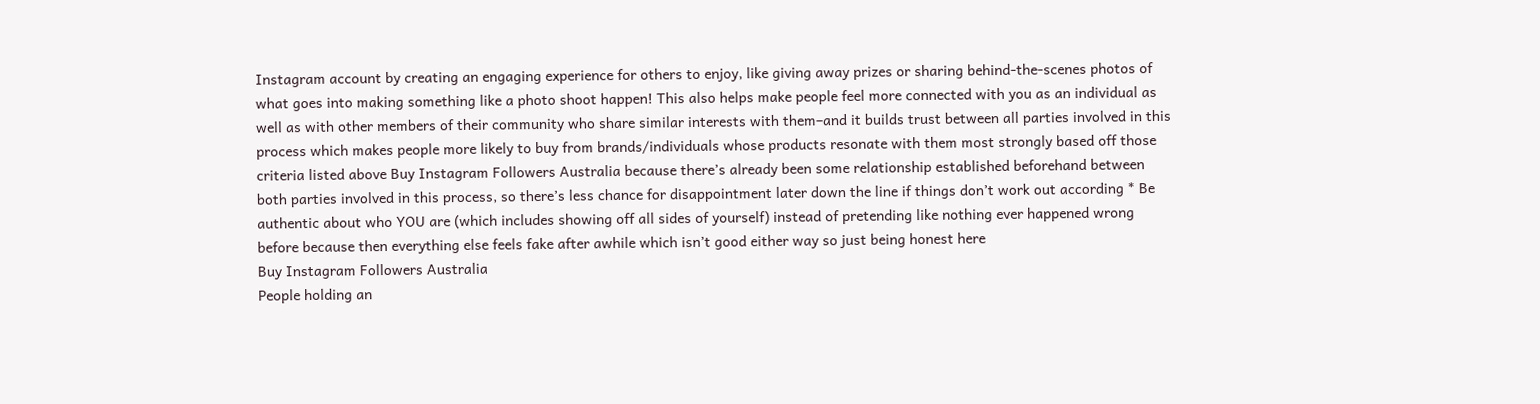Instagram account by creating an engaging experience for others to enjoy, like giving away prizes or sharing behind-the-scenes photos of what goes into making something like a photo shoot happen! This also helps make people feel more connected with you as an individual as well as with other members of their community who share similar interests with them–and it builds trust between all parties involved in this process which makes people more likely to buy from brands/individuals whose products resonate with them most strongly based off those criteria listed above Buy Instagram Followers Australia because there’s already been some relationship established beforehand between both parties involved in this process, so there’s less chance for disappointment later down the line if things don’t work out according * Be authentic about who YOU are (which includes showing off all sides of yourself) instead of pretending like nothing ever happened wrong before because then everything else feels fake after awhile which isn’t good either way so just being honest here
Buy Instagram Followers Australia
People holding an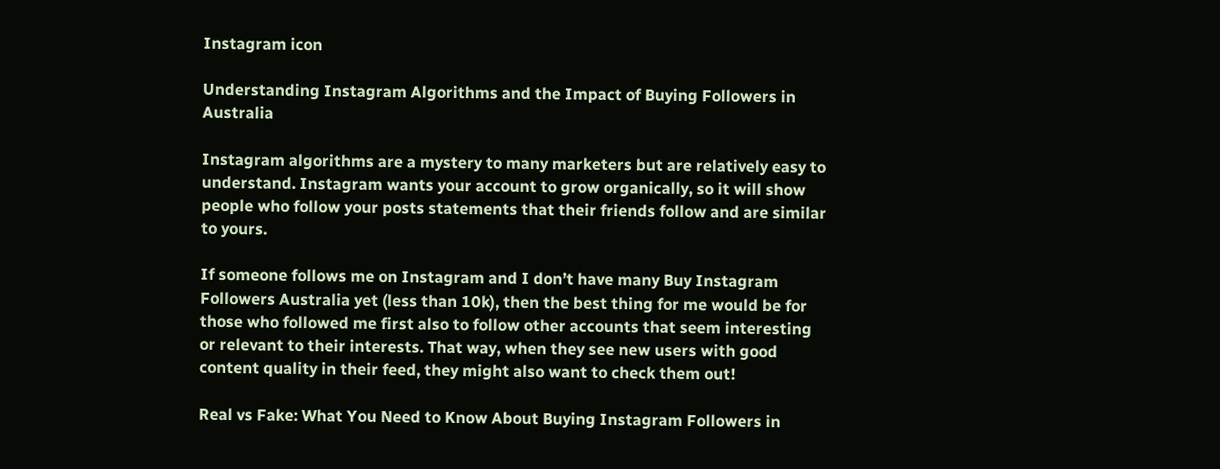Instagram icon

Understanding Instagram Algorithms and the Impact of Buying Followers in Australia

Instagram algorithms are a mystery to many marketers but are relatively easy to understand. Instagram wants your account to grow organically, so it will show people who follow your posts statements that their friends follow and are similar to yours.

If someone follows me on Instagram and I don’t have many Buy Instagram Followers Australia yet (less than 10k), then the best thing for me would be for those who followed me first also to follow other accounts that seem interesting or relevant to their interests. That way, when they see new users with good content quality in their feed, they might also want to check them out!

Real vs Fake: What You Need to Know About Buying Instagram Followers in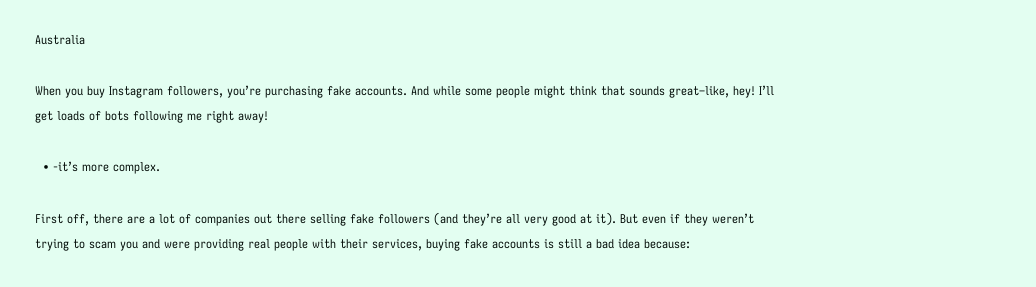Australia

When you buy Instagram followers, you’re purchasing fake accounts. And while some people might think that sounds great–like, hey! I’ll get loads of bots following me right away!

  • -it’s more complex.

First off, there are a lot of companies out there selling fake followers (and they’re all very good at it). But even if they weren’t trying to scam you and were providing real people with their services, buying fake accounts is still a bad idea because: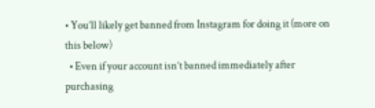• You’ll likely get banned from Instagram for doing it (more on this below)
  • Even if your account isn’t banned immediately after purchasing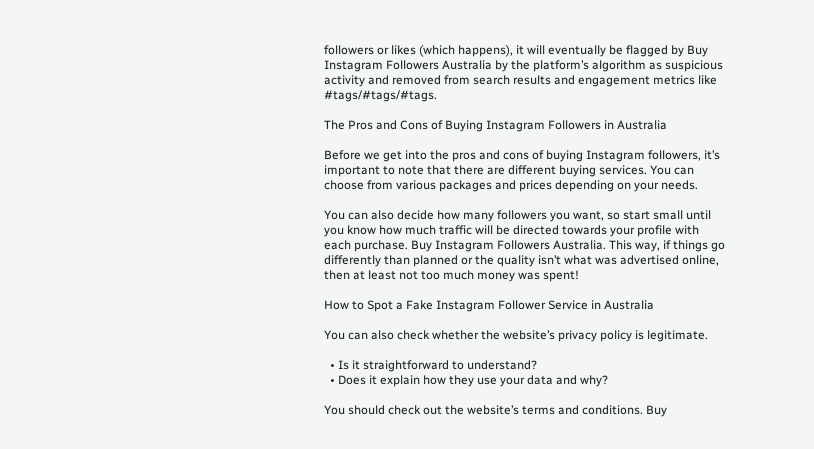followers or likes (which happens), it will eventually be flagged by Buy Instagram Followers Australia by the platform’s algorithm as suspicious activity and removed from search results and engagement metrics like #tags/#tags/#tags.

The Pros and Cons of Buying Instagram Followers in Australia

Before we get into the pros and cons of buying Instagram followers, it’s important to note that there are different buying services. You can choose from various packages and prices depending on your needs.

You can also decide how many followers you want, so start small until you know how much traffic will be directed towards your profile with each purchase. Buy Instagram Followers Australia. This way, if things go differently than planned or the quality isn’t what was advertised online, then at least not too much money was spent!

How to Spot a Fake Instagram Follower Service in Australia

You can also check whether the website’s privacy policy is legitimate.

  • Is it straightforward to understand?
  • Does it explain how they use your data and why?

You should check out the website’s terms and conditions. Buy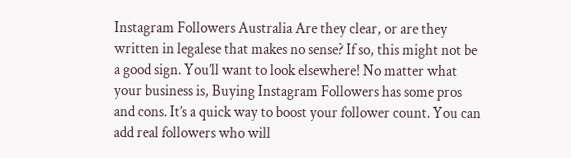Instagram Followers Australia Are they clear, or are they written in legalese that makes no sense? If so, this might not be a good sign. You’ll want to look elsewhere! No matter what your business is, Buying Instagram Followers has some pros and cons. It’s a quick way to boost your follower count. You can add real followers who will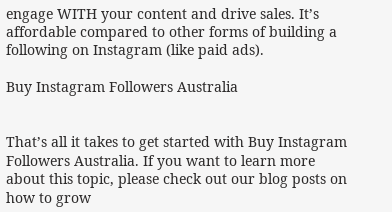engage WITH your content and drive sales. It’s affordable compared to other forms of building a following on Instagram (like paid ads).

Buy Instagram Followers Australia


That’s all it takes to get started with Buy Instagram Followers Australia. If you want to learn more about this topic, please check out our blog posts on how to grow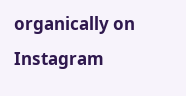organically on Instagram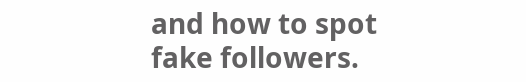and how to spot fake followers.